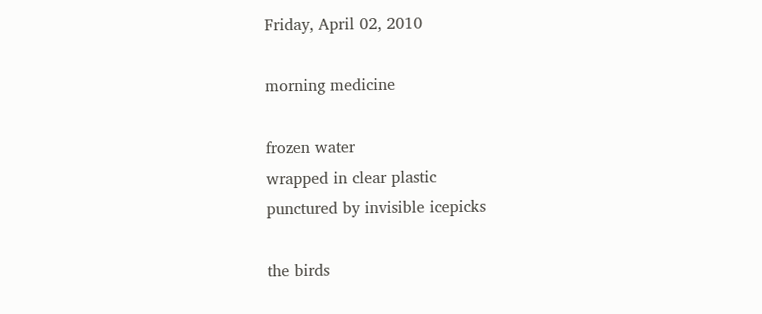Friday, April 02, 2010

morning medicine

frozen water
wrapped in clear plastic
punctured by invisible icepicks

the birds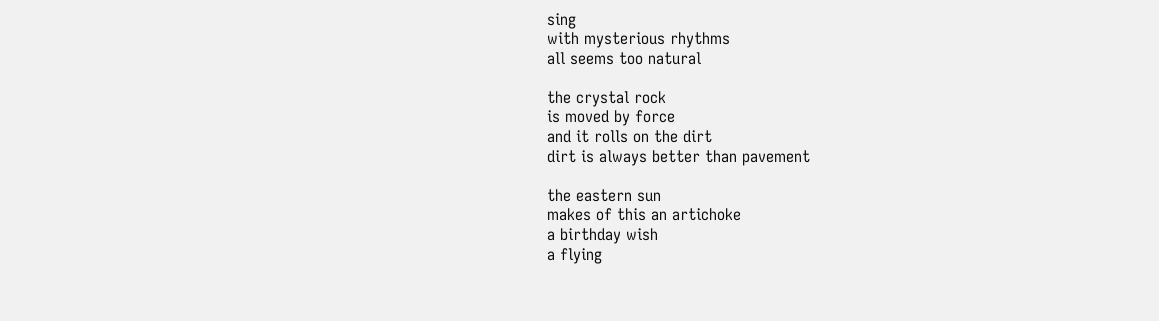sing
with mysterious rhythms
all seems too natural

the crystal rock
is moved by force
and it rolls on the dirt
dirt is always better than pavement

the eastern sun
makes of this an artichoke
a birthday wish
a flying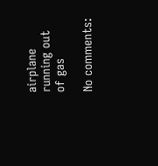airplane running out of gas

No comments: